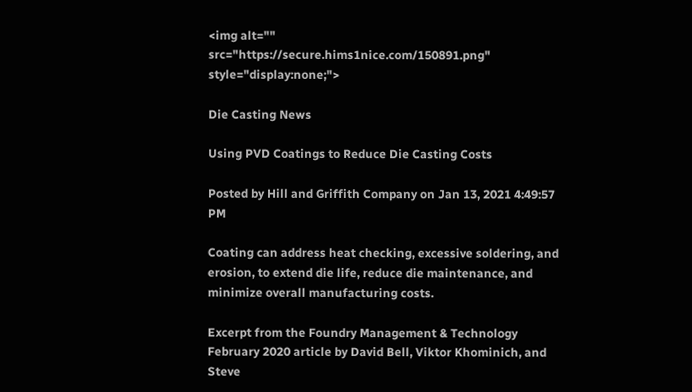<img alt="" src="https://secure.hims1nice.com/150891.png" style="display:none;">

Die Casting News

Using PVD Coatings to Reduce Die Casting Costs

Posted by Hill and Griffith Company on Jan 13, 2021 4:49:57 PM

Coating can address heat checking, excessive soldering, and erosion, to extend die life, reduce die maintenance, and minimize overall manufacturing costs.

Excerpt from the Foundry Management & Technology February 2020 article by David Bell, Viktor Khominich, and Steve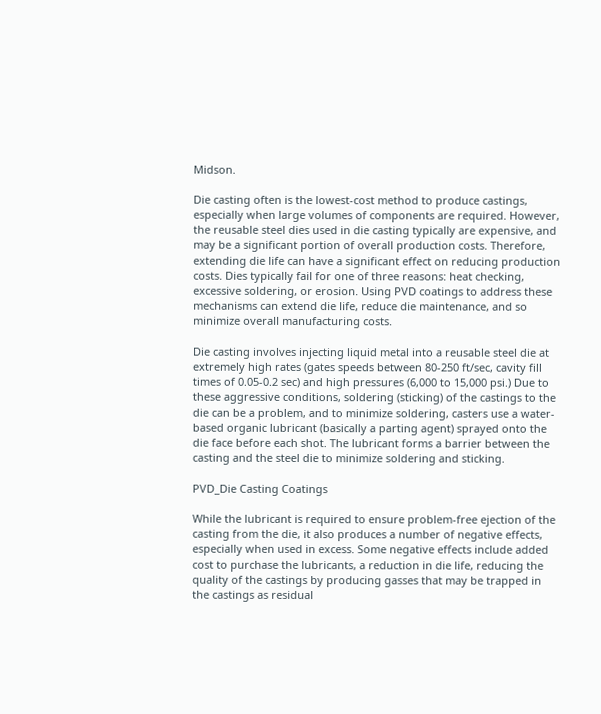Midson.

Die casting often is the lowest-cost method to produce castings, especially when large volumes of components are required. However, the reusable steel dies used in die casting typically are expensive, and may be a significant portion of overall production costs. Therefore, extending die life can have a significant effect on reducing production costs. Dies typically fail for one of three reasons: heat checking, excessive soldering, or erosion. Using PVD coatings to address these mechanisms can extend die life, reduce die maintenance, and so minimize overall manufacturing costs.

Die casting involves injecting liquid metal into a reusable steel die at extremely high rates (gates speeds between 80-250 ft/sec, cavity fill times of 0.05-0.2 sec) and high pressures (6,000 to 15,000 psi.) Due to these aggressive conditions, soldering (sticking) of the castings to the die can be a problem, and to minimize soldering, casters use a water-based organic lubricant (basically a parting agent) sprayed onto the die face before each shot. The lubricant forms a barrier between the casting and the steel die to minimize soldering and sticking.

PVD_Die Casting Coatings

While the lubricant is required to ensure problem-free ejection of the casting from the die, it also produces a number of negative effects, especially when used in excess. Some negative effects include added cost to purchase the lubricants, a reduction in die life, reducing the quality of the castings by producing gasses that may be trapped in the castings as residual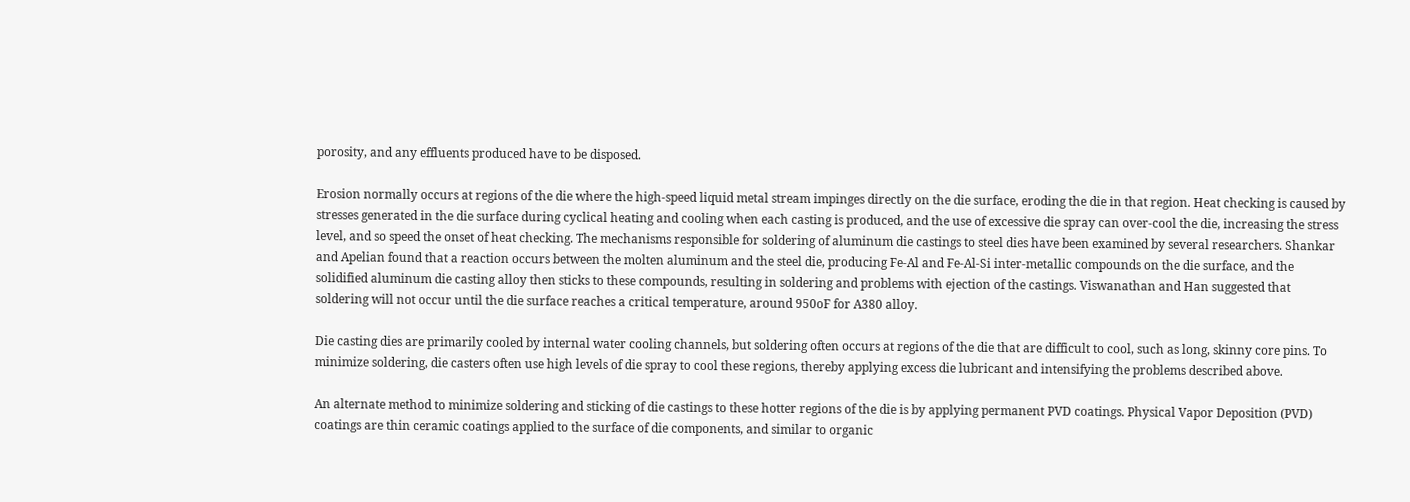porosity, and any effluents produced have to be disposed.

Erosion normally occurs at regions of the die where the high-speed liquid metal stream impinges directly on the die surface, eroding the die in that region. Heat checking is caused by stresses generated in the die surface during cyclical heating and cooling when each casting is produced, and the use of excessive die spray can over-cool the die, increasing the stress level, and so speed the onset of heat checking. The mechanisms responsible for soldering of aluminum die castings to steel dies have been examined by several researchers. Shankar and Apelian found that a reaction occurs between the molten aluminum and the steel die, producing Fe-Al and Fe-Al-Si inter-metallic compounds on the die surface, and the solidified aluminum die casting alloy then sticks to these compounds, resulting in soldering and problems with ejection of the castings. Viswanathan and Han suggested that soldering will not occur until the die surface reaches a critical temperature, around 950oF for A380 alloy.

Die casting dies are primarily cooled by internal water cooling channels, but soldering often occurs at regions of the die that are difficult to cool, such as long, skinny core pins. To minimize soldering, die casters often use high levels of die spray to cool these regions, thereby applying excess die lubricant and intensifying the problems described above.

An alternate method to minimize soldering and sticking of die castings to these hotter regions of the die is by applying permanent PVD coatings. Physical Vapor Deposition (PVD) coatings are thin ceramic coatings applied to the surface of die components, and similar to organic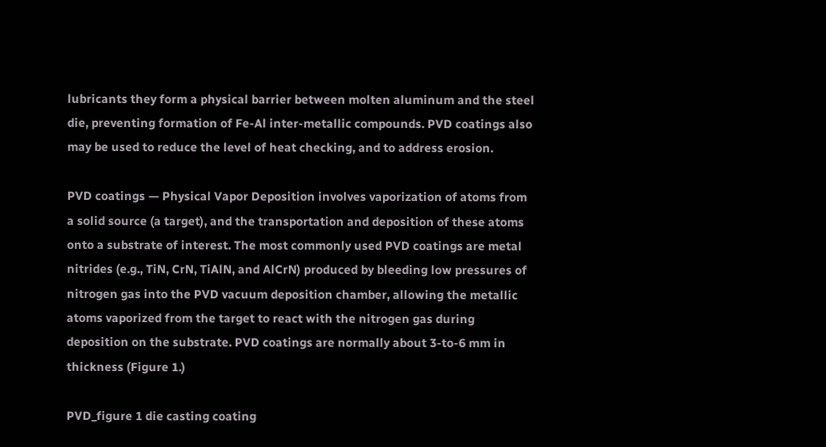lubricants they form a physical barrier between molten aluminum and the steel die, preventing formation of Fe-Al inter-metallic compounds. PVD coatings also may be used to reduce the level of heat checking, and to address erosion.

PVD coatings — Physical Vapor Deposition involves vaporization of atoms from a solid source (a target), and the transportation and deposition of these atoms onto a substrate of interest. The most commonly used PVD coatings are metal nitrides (e.g., TiN, CrN, TiAlN, and AlCrN) produced by bleeding low pressures of nitrogen gas into the PVD vacuum deposition chamber, allowing the metallic atoms vaporized from the target to react with the nitrogen gas during deposition on the substrate. PVD coatings are normally about 3-to-6 mm in thickness (Figure 1.)

PVD_figure 1 die casting coating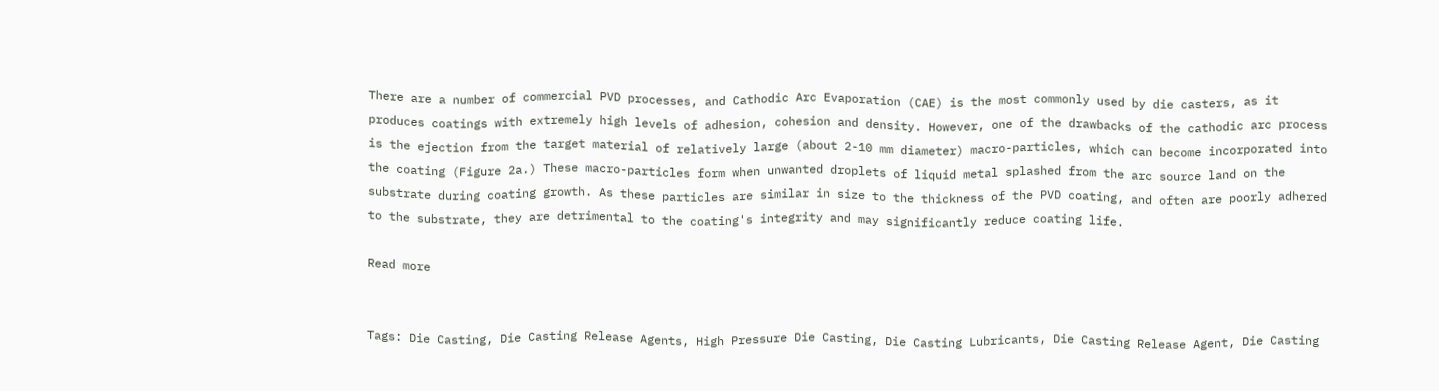There are a number of commercial PVD processes, and Cathodic Arc Evaporation (CAE) is the most commonly used by die casters, as it produces coatings with extremely high levels of adhesion, cohesion and density. However, one of the drawbacks of the cathodic arc process is the ejection from the target material of relatively large (about 2-10 mm diameter) macro-particles, which can become incorporated into the coating (Figure 2a.) These macro-particles form when unwanted droplets of liquid metal splashed from the arc source land on the substrate during coating growth. As these particles are similar in size to the thickness of the PVD coating, and often are poorly adhered to the substrate, they are detrimental to the coating's integrity and may significantly reduce coating life.

Read more


Tags: Die Casting, Die Casting Release Agents, High Pressure Die Casting, Die Casting Lubricants, Die Casting Release Agent, Die Casting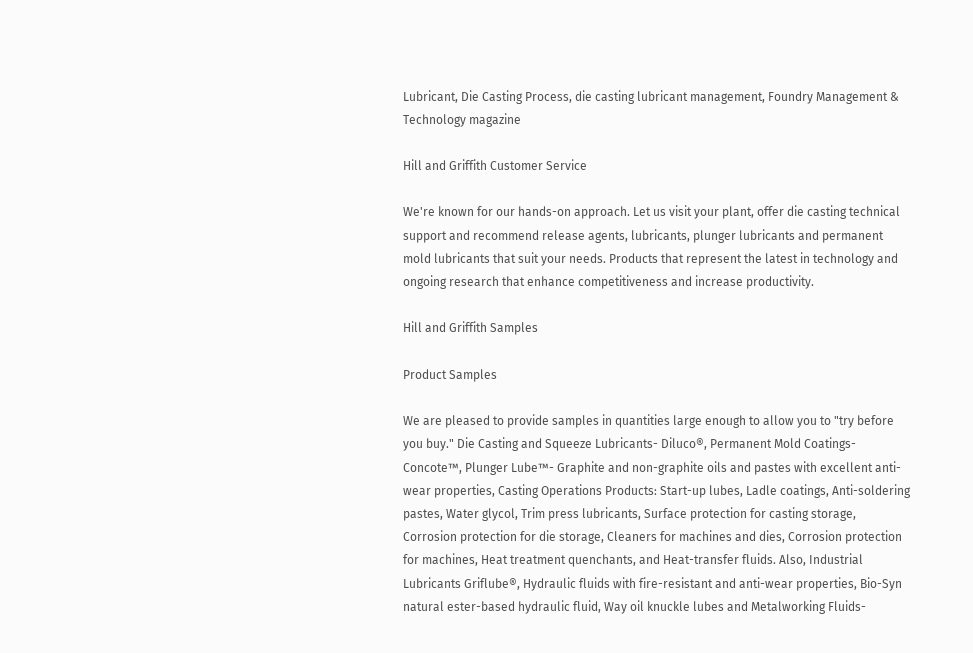Lubricant, Die Casting Process, die casting lubricant management, Foundry Management & Technology magazine

Hill and Griffith Customer Service

We're known for our hands-on approach. Let us visit your plant, offer die casting technical support and recommend release agents, lubricants, plunger lubricants and permanent mold lubricants that suit your needs. Products that represent the latest in technology and ongoing research that enhance competitiveness and increase productivity.

Hill and Griffith Samples

Product Samples

We are pleased to provide samples in quantities large enough to allow you to "try before you buy." Die Casting and Squeeze Lubricants- Diluco®, Permanent Mold Coatings- Concote™, Plunger Lube™- Graphite and non-graphite oils and pastes with excellent anti-wear properties, Casting Operations Products: Start-up lubes, Ladle coatings, Anti-soldering pastes, Water glycol, Trim press lubricants, Surface protection for casting storage, Corrosion protection for die storage, Cleaners for machines and dies, Corrosion protection for machines, Heat treatment quenchants, and Heat-transfer fluids. Also, Industrial Lubricants Griflube®, Hydraulic fluids with fire-resistant and anti-wear properties, Bio-Syn natural ester-based hydraulic fluid, Way oil knuckle lubes and Metalworking Fluids-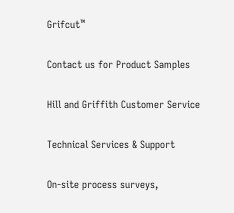Grifcut™

Contact us for Product Samples

Hill and Griffith Customer Service

Technical Services & Support

On-site process surveys,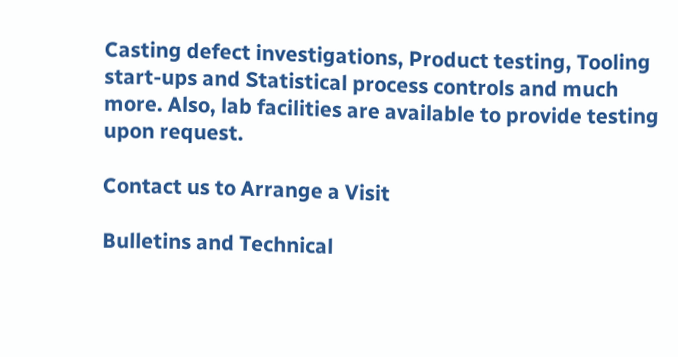Casting defect investigations, Product testing, Tooling start-ups and Statistical process controls and much more. Also, lab facilities are available to provide testing upon request.

Contact us to Arrange a Visit

Bulletins and Technical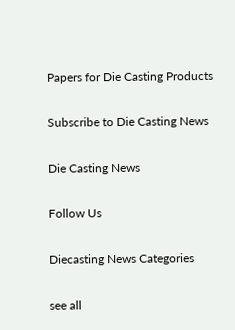Papers for Die Casting Products

Subscribe to Die Casting News

Die Casting News

Follow Us

Diecasting News Categories

see all